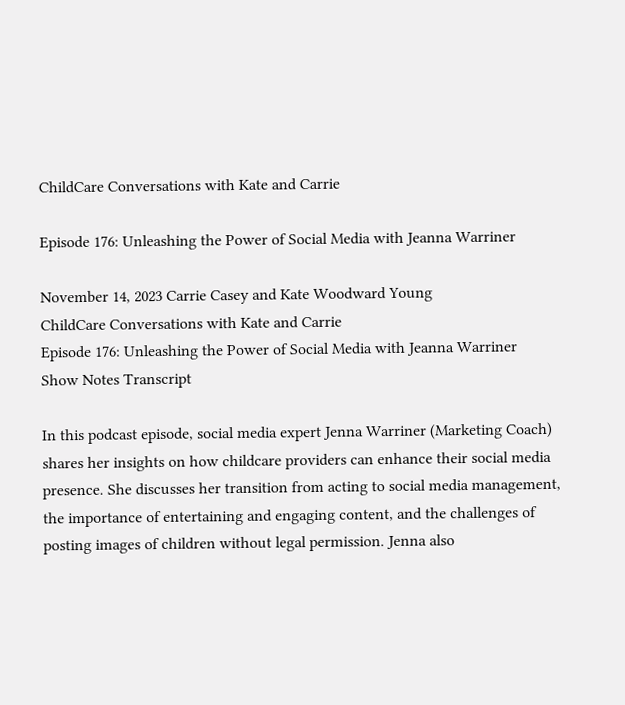ChildCare Conversations with Kate and Carrie

Episode 176: Unleashing the Power of Social Media with Jeanna Warriner

November 14, 2023 Carrie Casey and Kate Woodward Young
ChildCare Conversations with Kate and Carrie
Episode 176: Unleashing the Power of Social Media with Jeanna Warriner
Show Notes Transcript

In this podcast episode, social media expert Jenna Warriner (Marketing Coach) shares her insights on how childcare providers can enhance their social media presence. She discusses her transition from acting to social media management, the importance of entertaining and engaging content, and the challenges of posting images of children without legal permission. Jenna also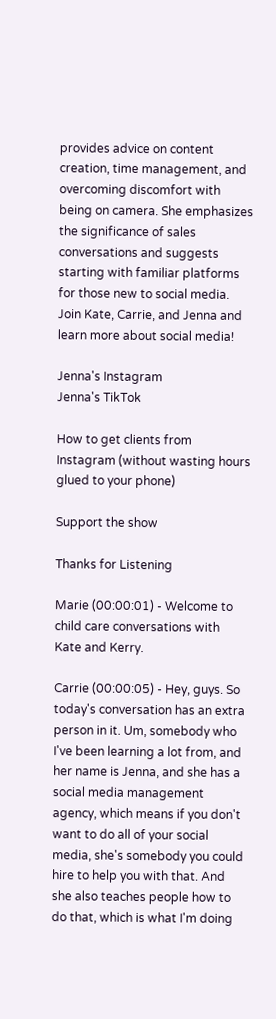provides advice on content creation, time management, and overcoming discomfort with being on camera. She emphasizes the significance of sales conversations and suggests starting with familiar platforms for those new to social media. Join Kate, Carrie, and Jenna and learn more about social media!

Jenna's Instagram
Jenna's TikTok

How to get clients from Instagram (without wasting hours glued to your phone)

Support the show

Thanks for Listening

Marie (00:00:01) - Welcome to child care conversations with Kate and Kerry.

Carrie (00:00:05) - Hey, guys. So today's conversation has an extra person in it. Um, somebody who I've been learning a lot from, and her name is Jenna, and she has a social media management agency, which means if you don't want to do all of your social media, she's somebody you could hire to help you with that. And she also teaches people how to do that, which is what I'm doing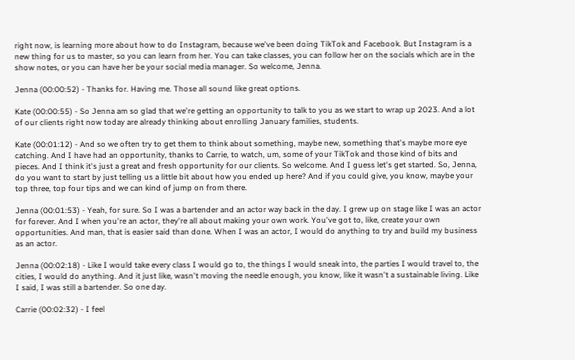right now, is learning more about how to do Instagram, because we've been doing TikTok and Facebook. But Instagram is a new thing for us to master, so you can learn from her. You can take classes, you can follow her on the socials which are in the show notes, or you can have her be your social media manager. So welcome, Jenna.

Jenna (00:00:52) - Thanks for. Having me. Those all sound like great options.

Kate (00:00:55) - So Jenna am so glad that we're getting an opportunity to talk to you as we start to wrap up 2023. And a lot of our clients right now today are already thinking about enrolling January families, students.

Kate (00:01:12) - And so we often try to get them to think about something, maybe new, something that's maybe more eye catching. And I have had an opportunity, thanks to Carrie, to watch, um, some of your TikTok and those kind of bits and pieces. And I think it's just a great and fresh opportunity for our clients. So welcome. And I guess let's get started. So, Jenna, do you want to start by just telling us a little bit about how you ended up here? And if you could give, you know, maybe your top three, top four tips and we can kind of jump on from there.

Jenna (00:01:53) - Yeah, for sure. So I was a bartender and an actor way back in the day. I grew up on stage like I was an actor for forever. And I when you're an actor, they're all about making your own work. You've got to, like, create your own opportunities. And man, that is easier said than done. When I was an actor, I would do anything to try and build my business as an actor.

Jenna (00:02:18) - Like I would take every class I would go to, the things I would sneak into, the parties I would travel to, the cities, I would do anything. And it just like, wasn't moving the needle enough, you know, like it wasn't a sustainable living. Like I said, I was still a bartender. So one day.

Carrie (00:02:32) - I feel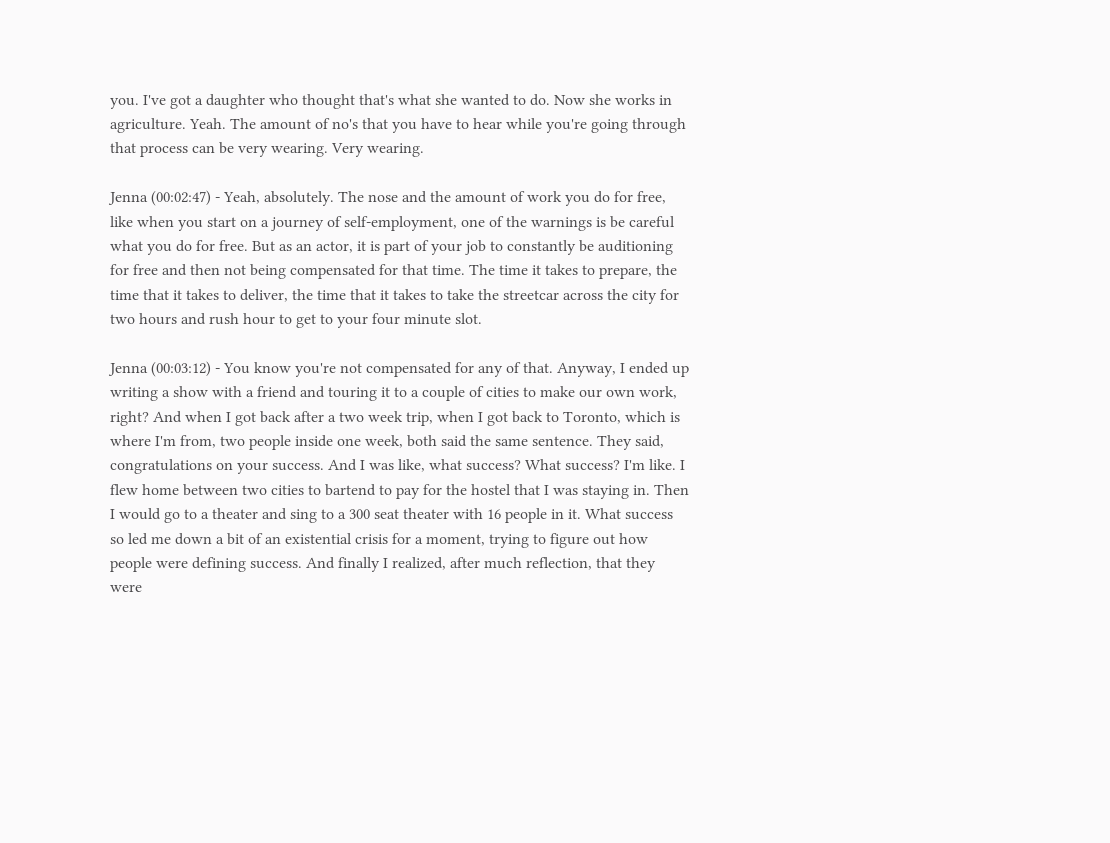you. I've got a daughter who thought that's what she wanted to do. Now she works in agriculture. Yeah. The amount of no's that you have to hear while you're going through that process can be very wearing. Very wearing.

Jenna (00:02:47) - Yeah, absolutely. The nose and the amount of work you do for free, like when you start on a journey of self-employment, one of the warnings is be careful what you do for free. But as an actor, it is part of your job to constantly be auditioning for free and then not being compensated for that time. The time it takes to prepare, the time that it takes to deliver, the time that it takes to take the streetcar across the city for two hours and rush hour to get to your four minute slot.

Jenna (00:03:12) - You know you're not compensated for any of that. Anyway, I ended up writing a show with a friend and touring it to a couple of cities to make our own work, right? And when I got back after a two week trip, when I got back to Toronto, which is where I'm from, two people inside one week, both said the same sentence. They said, congratulations on your success. And I was like, what success? What success? I'm like. I flew home between two cities to bartend to pay for the hostel that I was staying in. Then I would go to a theater and sing to a 300 seat theater with 16 people in it. What success so led me down a bit of an existential crisis for a moment, trying to figure out how people were defining success. And finally I realized, after much reflection, that they were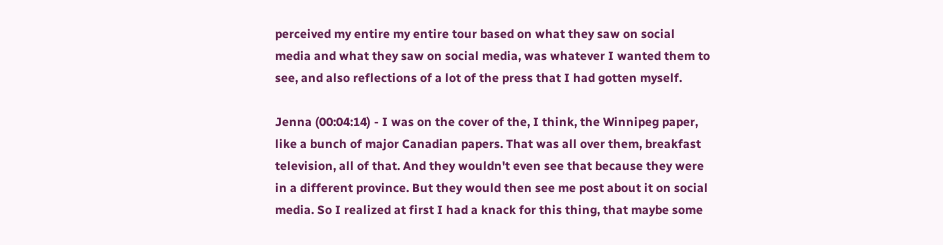perceived my entire my entire tour based on what they saw on social media and what they saw on social media, was whatever I wanted them to see, and also reflections of a lot of the press that I had gotten myself.

Jenna (00:04:14) - I was on the cover of the, I think, the Winnipeg paper, like a bunch of major Canadian papers. That was all over them, breakfast television, all of that. And they wouldn't even see that because they were in a different province. But they would then see me post about it on social media. So I realized at first I had a knack for this thing, that maybe some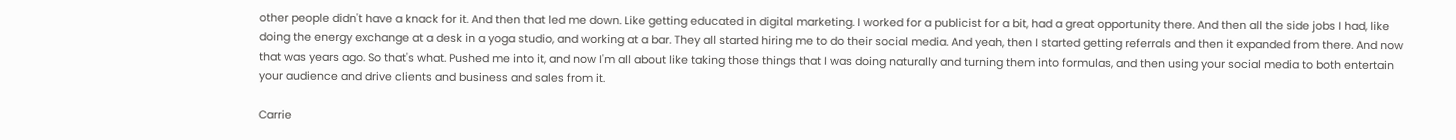other people didn't have a knack for it. And then that led me down. Like getting educated in digital marketing. I worked for a publicist for a bit, had a great opportunity there. And then all the side jobs I had, like doing the energy exchange at a desk in a yoga studio, and working at a bar. They all started hiring me to do their social media. And yeah, then I started getting referrals and then it expanded from there. And now that was years ago. So that's what. Pushed me into it, and now I'm all about like taking those things that I was doing naturally and turning them into formulas, and then using your social media to both entertain your audience and drive clients and business and sales from it.

Carrie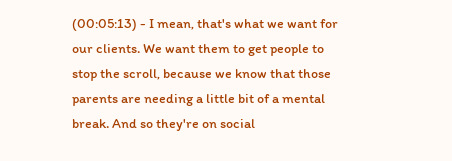(00:05:13) - I mean, that's what we want for our clients. We want them to get people to stop the scroll, because we know that those parents are needing a little bit of a mental break. And so they're on social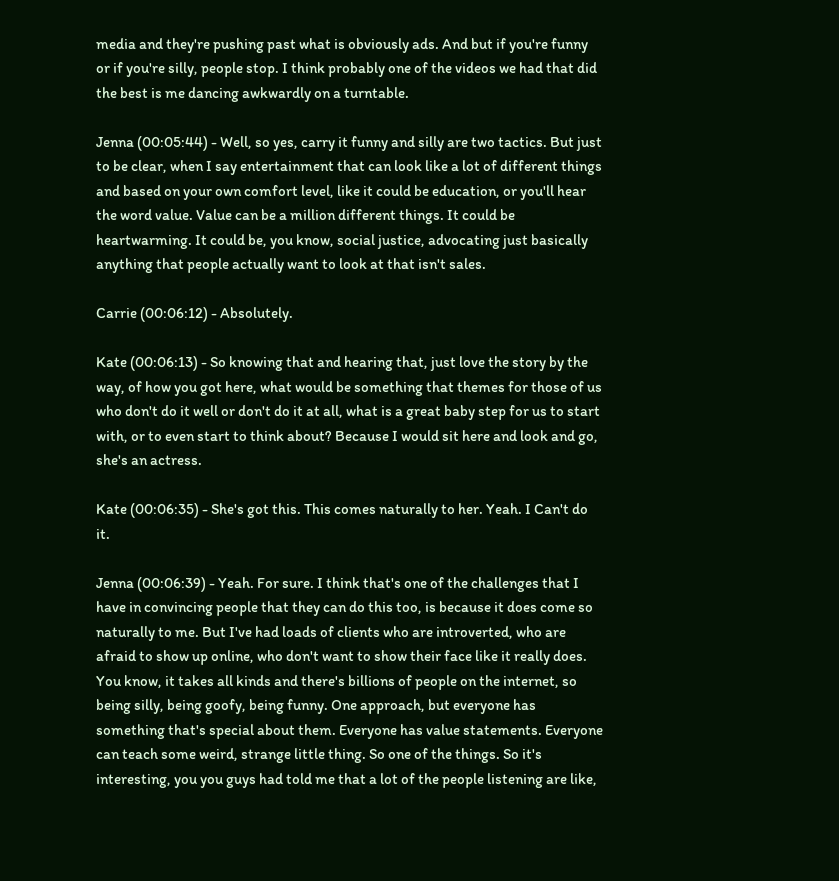media and they're pushing past what is obviously ads. And but if you're funny or if you're silly, people stop. I think probably one of the videos we had that did the best is me dancing awkwardly on a turntable.

Jenna (00:05:44) - Well, so yes, carry it funny and silly are two tactics. But just to be clear, when I say entertainment that can look like a lot of different things and based on your own comfort level, like it could be education, or you'll hear the word value. Value can be a million different things. It could be heartwarming. It could be, you know, social justice, advocating just basically anything that people actually want to look at that isn't sales.

Carrie (00:06:12) - Absolutely.

Kate (00:06:13) - So knowing that and hearing that, just love the story by the way, of how you got here, what would be something that themes for those of us who don't do it well or don't do it at all, what is a great baby step for us to start with, or to even start to think about? Because I would sit here and look and go, she's an actress.

Kate (00:06:35) - She's got this. This comes naturally to her. Yeah. I Can't do it.

Jenna (00:06:39) - Yeah. For sure. I think that's one of the challenges that I have in convincing people that they can do this too, is because it does come so naturally to me. But I've had loads of clients who are introverted, who are afraid to show up online, who don't want to show their face like it really does. You know, it takes all kinds and there's billions of people on the internet, so being silly, being goofy, being funny. One approach, but everyone has something that's special about them. Everyone has value statements. Everyone can teach some weird, strange little thing. So one of the things. So it's interesting, you you guys had told me that a lot of the people listening are like,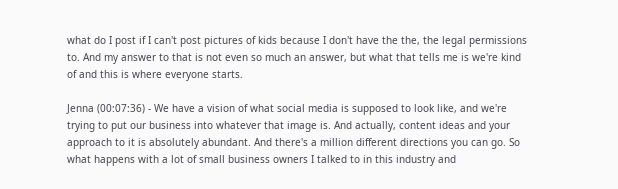what do I post if I can't post pictures of kids because I don't have the the, the legal permissions to. And my answer to that is not even so much an answer, but what that tells me is we're kind of and this is where everyone starts.

Jenna (00:07:36) - We have a vision of what social media is supposed to look like, and we're trying to put our business into whatever that image is. And actually, content ideas and your approach to it is absolutely abundant. And there's a million different directions you can go. So what happens with a lot of small business owners I talked to in this industry and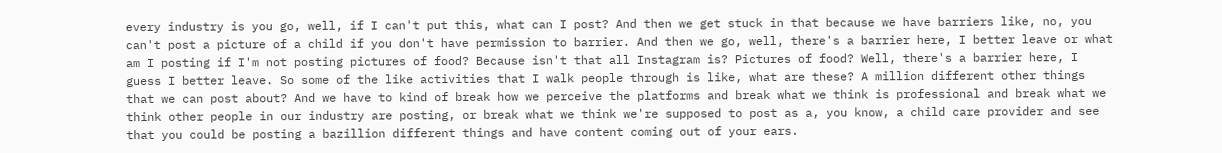every industry is you go, well, if I can't put this, what can I post? And then we get stuck in that because we have barriers like, no, you can't post a picture of a child if you don't have permission to barrier. And then we go, well, there's a barrier here, I better leave or what am I posting if I'm not posting pictures of food? Because isn't that all Instagram is? Pictures of food? Well, there's a barrier here, I guess I better leave. So some of the like activities that I walk people through is like, what are these? A million different other things that we can post about? And we have to kind of break how we perceive the platforms and break what we think is professional and break what we think other people in our industry are posting, or break what we think we're supposed to post as a, you know, a child care provider and see that you could be posting a bazillion different things and have content coming out of your ears.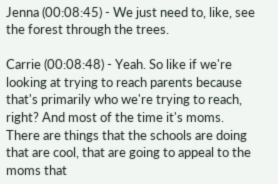Jenna (00:08:45) - We just need to, like, see the forest through the trees.

Carrie (00:08:48) - Yeah. So like if we're looking at trying to reach parents because that's primarily who we're trying to reach, right? And most of the time it's moms. There are things that the schools are doing that are cool, that are going to appeal to the moms that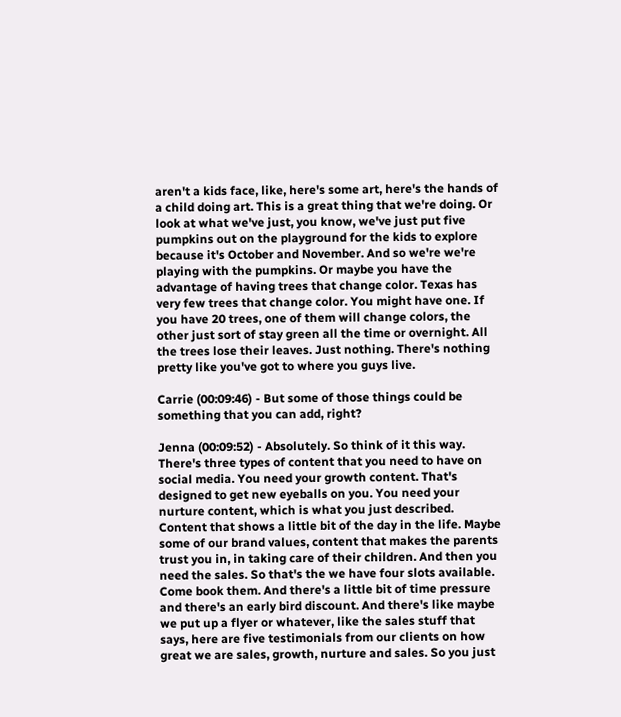aren't a kids face, like, here's some art, here's the hands of a child doing art. This is a great thing that we're doing. Or look at what we've just, you know, we've just put five pumpkins out on the playground for the kids to explore because it's October and November. And so we're we're playing with the pumpkins. Or maybe you have the advantage of having trees that change color. Texas has very few trees that change color. You might have one. If you have 20 trees, one of them will change colors, the other just sort of stay green all the time or overnight. All the trees lose their leaves. Just nothing. There's nothing pretty like you've got to where you guys live.

Carrie (00:09:46) - But some of those things could be something that you can add, right?

Jenna (00:09:52) - Absolutely. So think of it this way. There's three types of content that you need to have on social media. You need your growth content. That's designed to get new eyeballs on you. You need your nurture content, which is what you just described. Content that shows a little bit of the day in the life. Maybe some of our brand values, content that makes the parents trust you in, in taking care of their children. And then you need the sales. So that's the we have four slots available. Come book them. And there's a little bit of time pressure and there's an early bird discount. And there's like maybe we put up a flyer or whatever, like the sales stuff that says, here are five testimonials from our clients on how great we are sales, growth, nurture and sales. So you just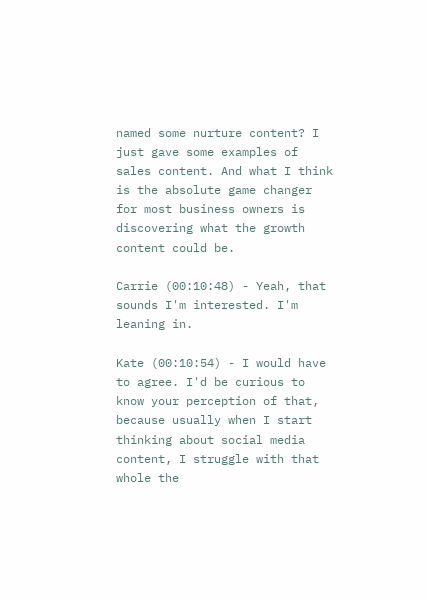named some nurture content? I just gave some examples of sales content. And what I think is the absolute game changer for most business owners is discovering what the growth content could be.

Carrie (00:10:48) - Yeah, that sounds I'm interested. I'm leaning in.

Kate (00:10:54) - I would have to agree. I'd be curious to know your perception of that, because usually when I start thinking about social media content, I struggle with that whole the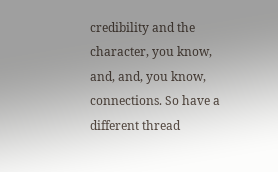credibility and the character, you know, and, and, you know, connections. So have a different thread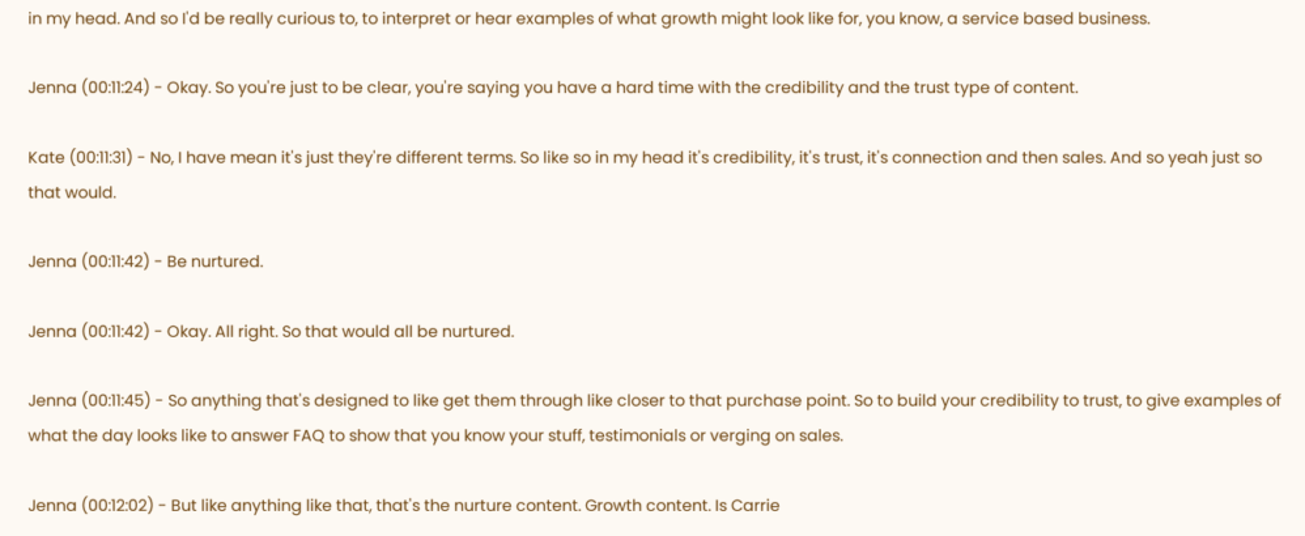in my head. And so I'd be really curious to, to interpret or hear examples of what growth might look like for, you know, a service based business.

Jenna (00:11:24) - Okay. So you're just to be clear, you're saying you have a hard time with the credibility and the trust type of content.

Kate (00:11:31) - No, I have mean it's just they're different terms. So like so in my head it's credibility, it's trust, it's connection and then sales. And so yeah just so that would.

Jenna (00:11:42) - Be nurtured.

Jenna (00:11:42) - Okay. All right. So that would all be nurtured.

Jenna (00:11:45) - So anything that's designed to like get them through like closer to that purchase point. So to build your credibility to trust, to give examples of what the day looks like to answer FAQ to show that you know your stuff, testimonials or verging on sales.

Jenna (00:12:02) - But like anything like that, that's the nurture content. Growth content. Is Carrie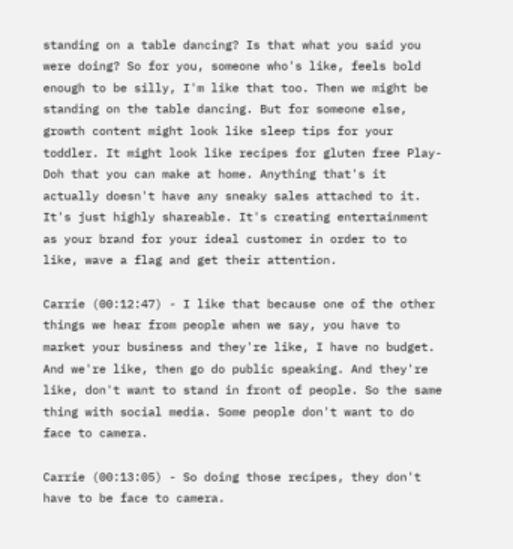standing on a table dancing? Is that what you said you were doing? So for you, someone who's like, feels bold enough to be silly, I'm like that too. Then we might be standing on the table dancing. But for someone else, growth content might look like sleep tips for your toddler. It might look like recipes for gluten free Play-Doh that you can make at home. Anything that's it actually doesn't have any sneaky sales attached to it. It's just highly shareable. It's creating entertainment as your brand for your ideal customer in order to to like, wave a flag and get their attention.

Carrie (00:12:47) - I like that because one of the other things we hear from people when we say, you have to market your business and they're like, I have no budget. And we're like, then go do public speaking. And they're like, don't want to stand in front of people. So the same thing with social media. Some people don't want to do face to camera.

Carrie (00:13:05) - So doing those recipes, they don't have to be face to camera.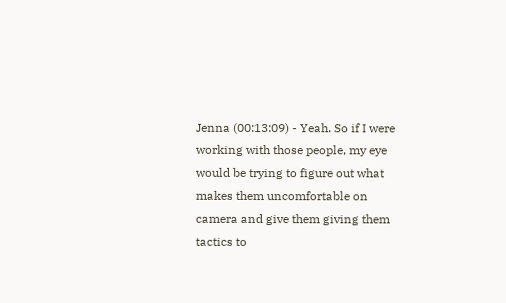Jenna (00:13:09) - Yeah. So if I were working with those people, my eye would be trying to figure out what makes them uncomfortable on camera and give them giving them tactics to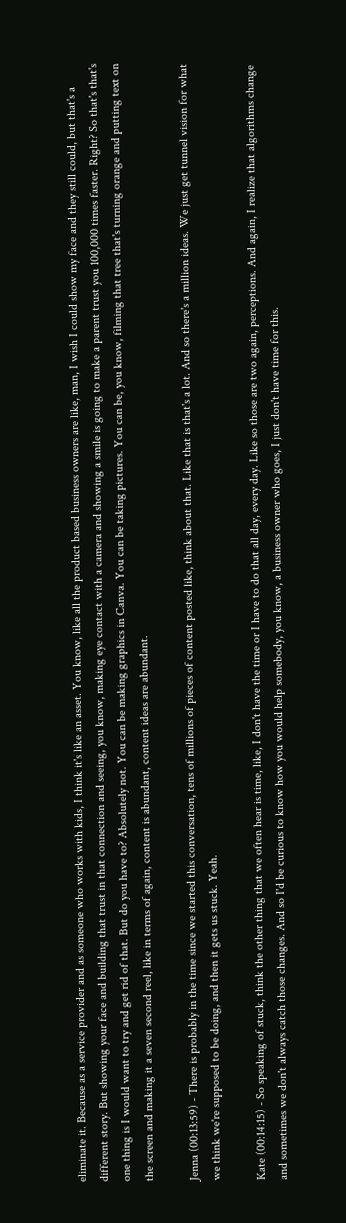eliminate it. Because as a service provider and as someone who works with kids, I think it's like an asset. You know, like all the product based business owners are like, man, I wish I could show my face and they still could, but that's a different story. But showing your face and building that trust in that connection and seeing, you know, making eye contact with a camera and showing a smile is going to make a parent trust you 100,000 times faster. Right? So that's that's one thing is I would want to try and get rid of that. But do you have to? Absolutely not. You can be making graphics in Canva. You can be taking pictures. You can be, you know, filming that tree that's turning orange and putting text on the screen and making it a seven second reel, like in terms of again, content is abundant, content ideas are abundant.

Jenna (00:13:59) - There is probably in the time since we started this conversation, tens of millions of pieces of content posted like, think about that. Like that is that's a lot. And so there's a million ideas. We just get tunnel vision for what we think we're supposed to be doing, and then it gets us stuck. Yeah.

Kate (00:14:15) - So speaking of stuck, think the other thing that we often hear is time, like, I don't have the time or I have to do that all day, every day. Like so those are two again, perceptions. And again, I realize that algorithms change and sometimes we don't always catch those changes. And so I'd be curious to know how you would help somebody, you know, a business owner who goes, I just don't have time for this.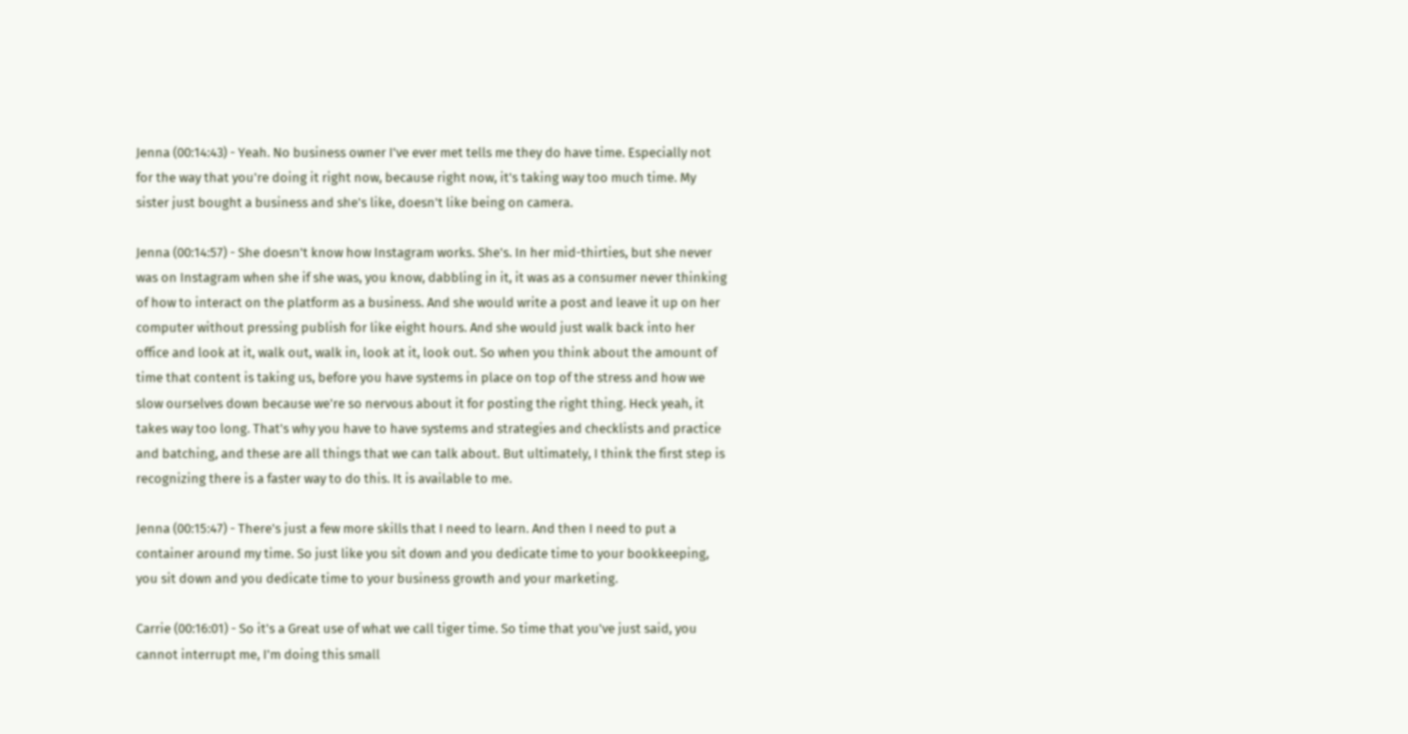Jenna (00:14:43) - Yeah. No business owner I've ever met tells me they do have time. Especially not for the way that you're doing it right now, because right now, it's taking way too much time. My sister just bought a business and she's like, doesn't like being on camera.

Jenna (00:14:57) - She doesn't know how Instagram works. She's. In her mid-thirties, but she never was on Instagram when she if she was, you know, dabbling in it, it was as a consumer never thinking of how to interact on the platform as a business. And she would write a post and leave it up on her computer without pressing publish for like eight hours. And she would just walk back into her office and look at it, walk out, walk in, look at it, look out. So when you think about the amount of time that content is taking us, before you have systems in place on top of the stress and how we slow ourselves down because we're so nervous about it for posting the right thing. Heck yeah, it takes way too long. That's why you have to have systems and strategies and checklists and practice and batching, and these are all things that we can talk about. But ultimately, I think the first step is recognizing there is a faster way to do this. It is available to me.

Jenna (00:15:47) - There's just a few more skills that I need to learn. And then I need to put a container around my time. So just like you sit down and you dedicate time to your bookkeeping, you sit down and you dedicate time to your business growth and your marketing.

Carrie (00:16:01) - So it's a Great use of what we call tiger time. So time that you've just said, you cannot interrupt me, I'm doing this small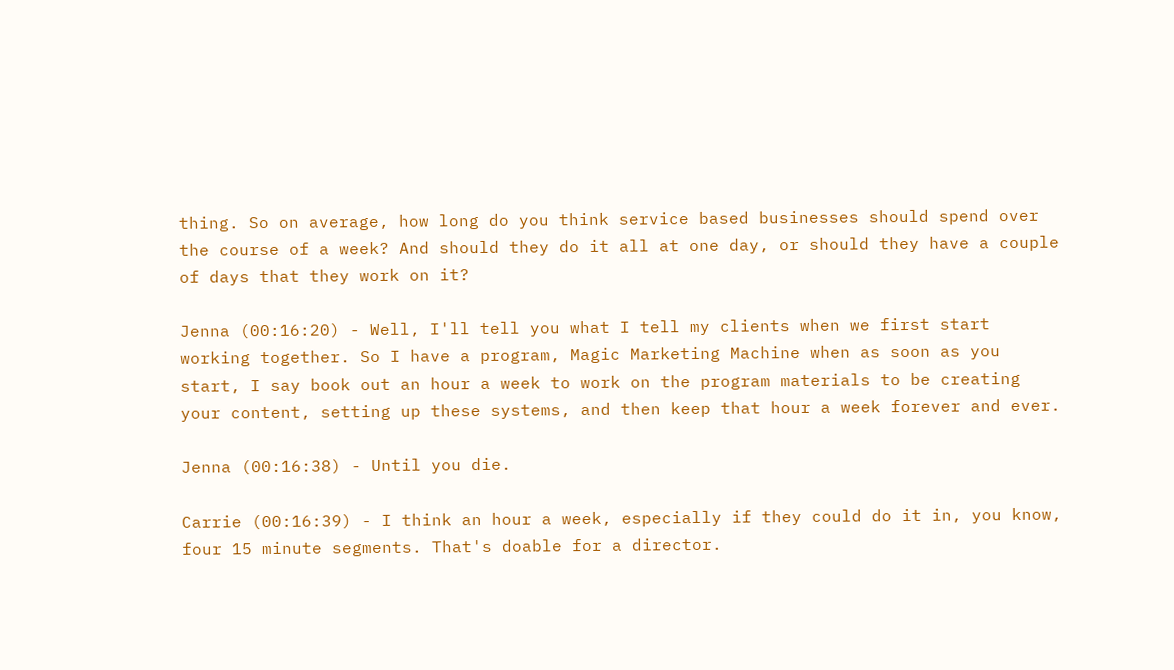thing. So on average, how long do you think service based businesses should spend over the course of a week? And should they do it all at one day, or should they have a couple of days that they work on it?

Jenna (00:16:20) - Well, I'll tell you what I tell my clients when we first start working together. So I have a program, Magic Marketing Machine when as soon as you start, I say book out an hour a week to work on the program materials to be creating your content, setting up these systems, and then keep that hour a week forever and ever.

Jenna (00:16:38) - Until you die.

Carrie (00:16:39) - I think an hour a week, especially if they could do it in, you know, four 15 minute segments. That's doable for a director.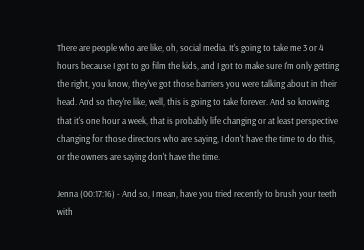There are people who are like, oh, social media. It's going to take me 3 or 4 hours because I got to go film the kids, and I got to make sure I'm only getting the right, you know, they've got those barriers you were talking about in their head. And so they're like, well, this is going to take forever. And so knowing that it's one hour a week, that is probably life changing or at least perspective changing for those directors who are saying, I don't have the time to do this, or the owners are saying don't have the time.

Jenna (00:17:16) - And so, I mean, have you tried recently to brush your teeth with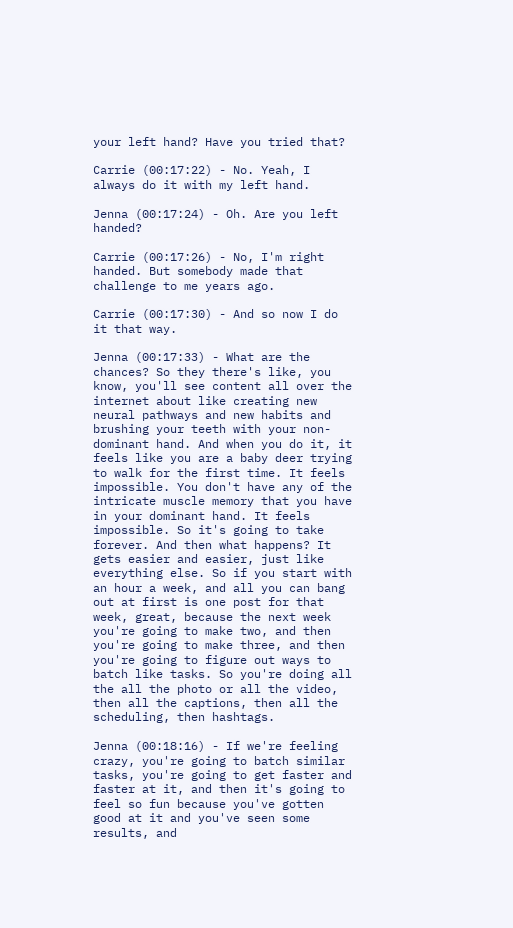your left hand? Have you tried that?

Carrie (00:17:22) - No. Yeah, I always do it with my left hand.

Jenna (00:17:24) - Oh. Are you left handed?

Carrie (00:17:26) - No, I'm right handed. But somebody made that challenge to me years ago.

Carrie (00:17:30) - And so now I do it that way.

Jenna (00:17:33) - What are the chances? So they there's like, you know, you'll see content all over the internet about like creating new neural pathways and new habits and brushing your teeth with your non-dominant hand. And when you do it, it feels like you are a baby deer trying to walk for the first time. It feels impossible. You don't have any of the intricate muscle memory that you have in your dominant hand. It feels impossible. So it's going to take forever. And then what happens? It gets easier and easier, just like everything else. So if you start with an hour a week, and all you can bang out at first is one post for that week, great, because the next week you're going to make two, and then you're going to make three, and then you're going to figure out ways to batch like tasks. So you're doing all the all the photo or all the video, then all the captions, then all the scheduling, then hashtags.

Jenna (00:18:16) - If we're feeling crazy, you're going to batch similar tasks, you're going to get faster and faster at it, and then it's going to feel so fun because you've gotten good at it and you've seen some results, and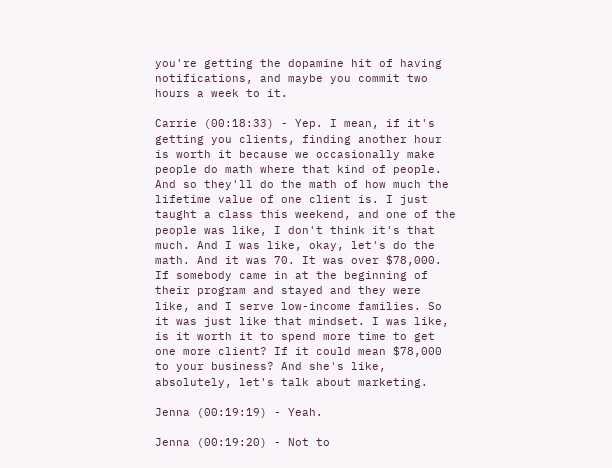you're getting the dopamine hit of having notifications, and maybe you commit two hours a week to it.

Carrie (00:18:33) - Yep. I mean, if it's getting you clients, finding another hour is worth it because we occasionally make people do math where that kind of people. And so they'll do the math of how much the lifetime value of one client is. I just taught a class this weekend, and one of the people was like, I don't think it's that much. And I was like, okay, let's do the math. And it was 70. It was over $78,000. If somebody came in at the beginning of their program and stayed and they were like, and I serve low-income families. So it was just like that mindset. I was like, is it worth it to spend more time to get one more client? If it could mean $78,000 to your business? And she's like, absolutely, let's talk about marketing.

Jenna (00:19:19) - Yeah.

Jenna (00:19:20) - Not to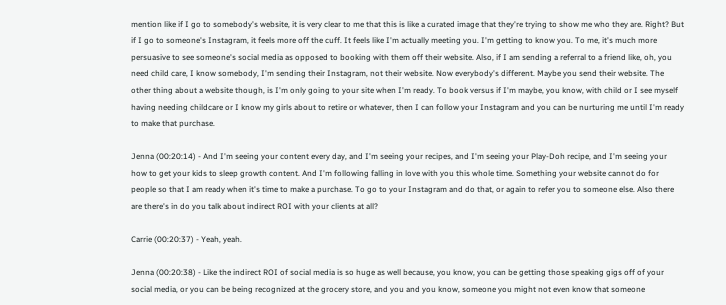mention like if I go to somebody's website, it is very clear to me that this is like a curated image that they're trying to show me who they are. Right? But if I go to someone's Instagram, it feels more off the cuff. It feels like I'm actually meeting you. I'm getting to know you. To me, it's much more persuasive to see someone's social media as opposed to booking with them off their website. Also, if I am sending a referral to a friend like, oh, you need child care, I know somebody, I'm sending their Instagram, not their website. Now everybody's different. Maybe you send their website. The other thing about a website though, is I'm only going to your site when I'm ready. To book versus if I'm maybe, you know, with child or I see myself having needing childcare or I know my girls about to retire or whatever, then I can follow your Instagram and you can be nurturing me until I'm ready to make that purchase.

Jenna (00:20:14) - And I'm seeing your content every day, and I'm seeing your recipes, and I'm seeing your Play-Doh recipe, and I'm seeing your how to get your kids to sleep growth content. And I'm following falling in love with you this whole time. Something your website cannot do for people so that I am ready when it's time to make a purchase. To go to your Instagram and do that, or again to refer you to someone else. Also there are there's in do you talk about indirect ROI with your clients at all?

Carrie (00:20:37) - Yeah, yeah.

Jenna (00:20:38) - Like the indirect ROI of social media is so huge as well because, you know, you can be getting those speaking gigs off of your social media, or you can be being recognized at the grocery store, and you and you know, someone you might not even know that someone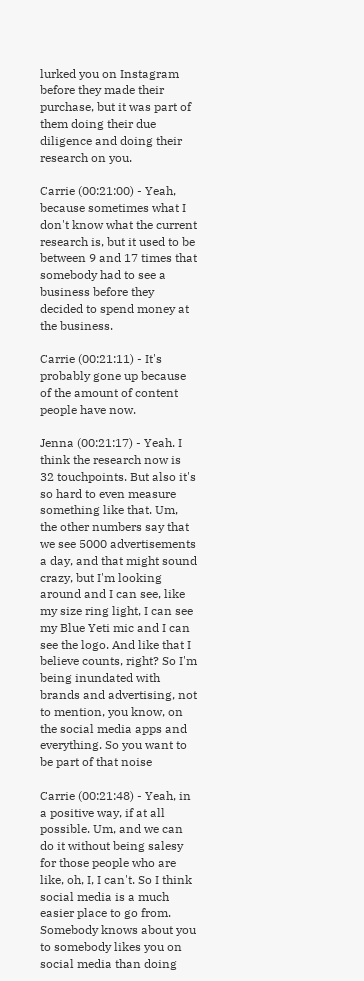lurked you on Instagram before they made their purchase, but it was part of them doing their due diligence and doing their research on you.

Carrie (00:21:00) - Yeah, because sometimes what I don't know what the current research is, but it used to be between 9 and 17 times that somebody had to see a business before they decided to spend money at the business.

Carrie (00:21:11) - It's probably gone up because of the amount of content people have now.

Jenna (00:21:17) - Yeah. I think the research now is 32 touchpoints. But also it's so hard to even measure something like that. Um, the other numbers say that we see 5000 advertisements a day, and that might sound crazy, but I'm looking around and I can see, like my size ring light, I can see my Blue Yeti mic and I can see the logo. And like that I believe counts, right? So I'm being inundated with brands and advertising, not to mention, you know, on the social media apps and everything. So you want to be part of that noise

Carrie (00:21:48) - Yeah, in a positive way, if at all possible. Um, and we can do it without being salesy for those people who are like, oh, I, I can't. So I think social media is a much easier place to go from. Somebody knows about you to somebody likes you on social media than doing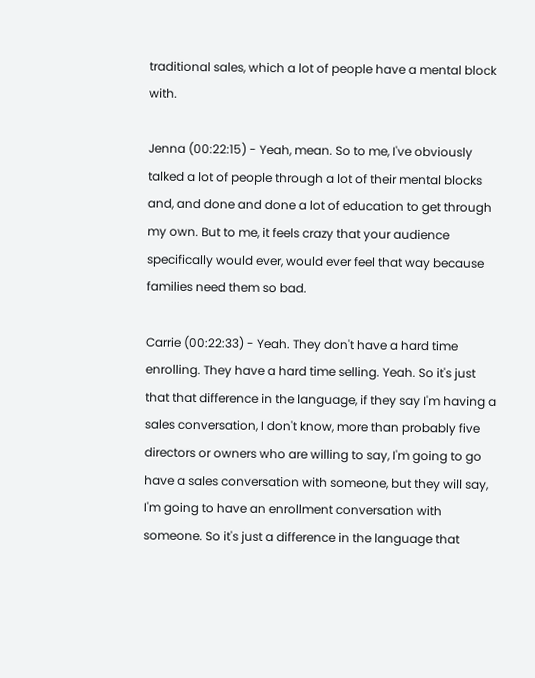traditional sales, which a lot of people have a mental block with.

Jenna (00:22:15) - Yeah, mean. So to me, I've obviously talked a lot of people through a lot of their mental blocks and, and done and done a lot of education to get through my own. But to me, it feels crazy that your audience specifically would ever, would ever feel that way because families need them so bad.

Carrie (00:22:33) - Yeah. They don't have a hard time enrolling. They have a hard time selling. Yeah. So it's just that that difference in the language, if they say I'm having a sales conversation, I don't know, more than probably five directors or owners who are willing to say, I'm going to go have a sales conversation with someone, but they will say, I'm going to have an enrollment conversation with someone. So it's just a difference in the language that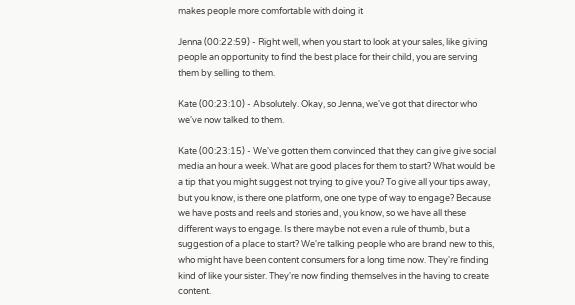makes people more comfortable with doing it

Jenna (00:22:59) - Right well, when you start to look at your sales, like giving people an opportunity to find the best place for their child, you are serving them by selling to them.

Kate (00:23:10) - Absolutely. Okay, so Jenna, we've got that director who we've now talked to them.

Kate (00:23:15) - We've gotten them convinced that they can give give social media an hour a week. What are good places for them to start? What would be a tip that you might suggest not trying to give you? To give all your tips away, but you know, is there one platform, one one type of way to engage? Because we have posts and reels and stories and, you know, so we have all these different ways to engage. Is there maybe not even a rule of thumb, but a suggestion of a place to start? We're talking people who are brand new to this, who might have been content consumers for a long time now. They're finding kind of like your sister. They're now finding themselves in the having to create content.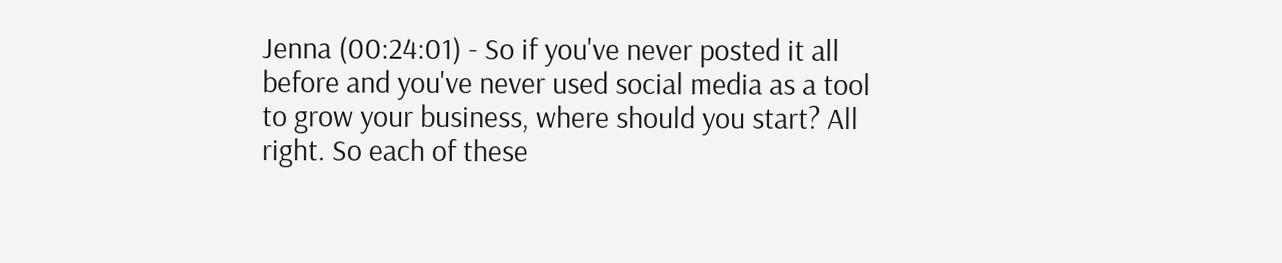Jenna (00:24:01) - So if you've never posted it all before and you've never used social media as a tool to grow your business, where should you start? All right. So each of these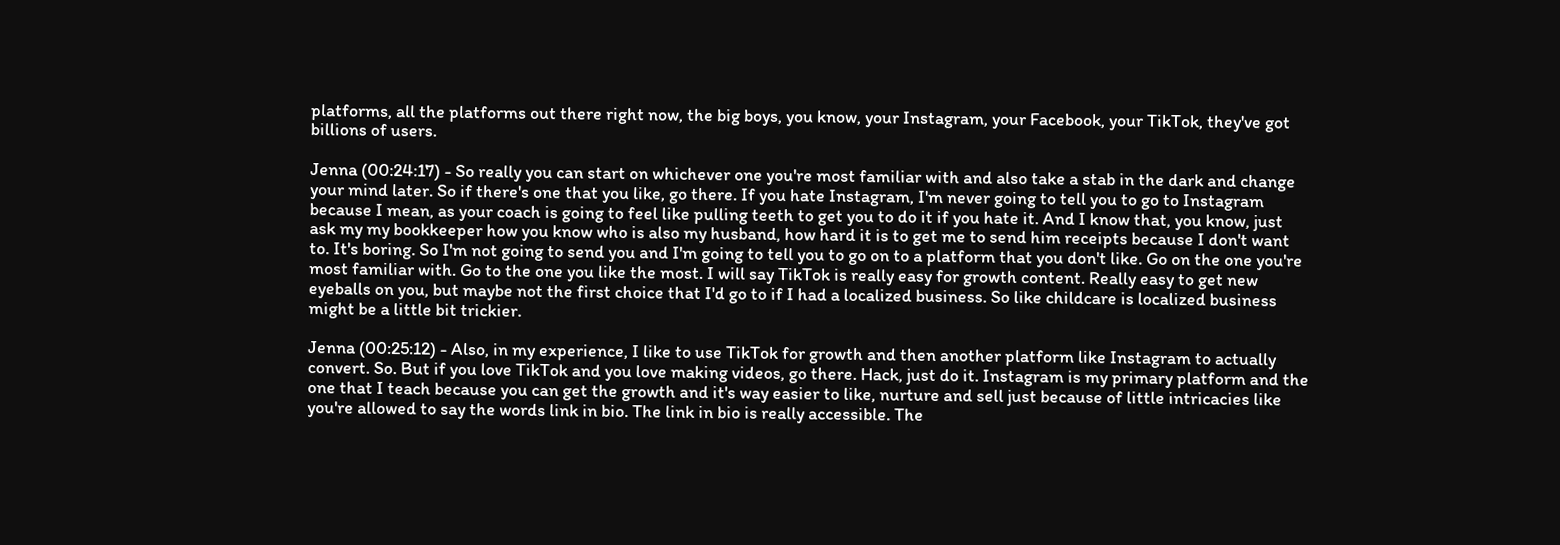platforms, all the platforms out there right now, the big boys, you know, your Instagram, your Facebook, your TikTok, they've got billions of users.

Jenna (00:24:17) - So really you can start on whichever one you're most familiar with and also take a stab in the dark and change your mind later. So if there's one that you like, go there. If you hate Instagram, I'm never going to tell you to go to Instagram because I mean, as your coach is going to feel like pulling teeth to get you to do it if you hate it. And I know that, you know, just ask my my bookkeeper how you know who is also my husband, how hard it is to get me to send him receipts because I don't want to. It's boring. So I'm not going to send you and I'm going to tell you to go on to a platform that you don't like. Go on the one you're most familiar with. Go to the one you like the most. I will say TikTok is really easy for growth content. Really easy to get new eyeballs on you, but maybe not the first choice that I'd go to if I had a localized business. So like childcare is localized business might be a little bit trickier.

Jenna (00:25:12) - Also, in my experience, I like to use TikTok for growth and then another platform like Instagram to actually convert. So. But if you love TikTok and you love making videos, go there. Hack, just do it. Instagram is my primary platform and the one that I teach because you can get the growth and it's way easier to like, nurture and sell just because of little intricacies like you're allowed to say the words link in bio. The link in bio is really accessible. The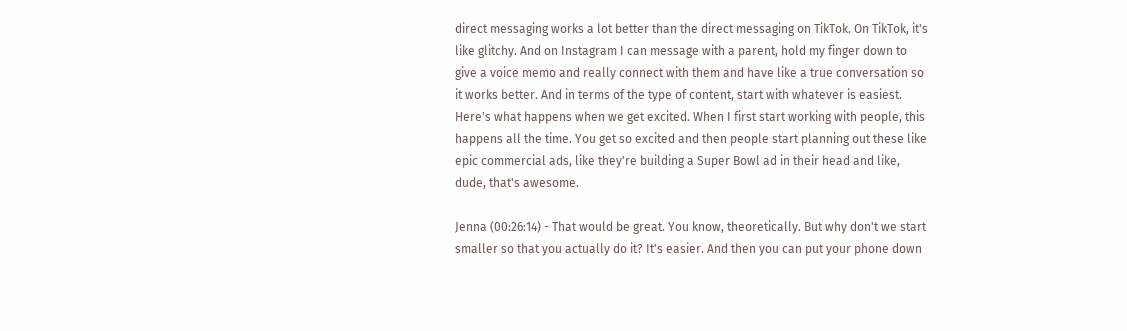direct messaging works a lot better than the direct messaging on TikTok. On TikTok, it's like glitchy. And on Instagram I can message with a parent, hold my finger down to give a voice memo and really connect with them and have like a true conversation so it works better. And in terms of the type of content, start with whatever is easiest. Here's what happens when we get excited. When I first start working with people, this happens all the time. You get so excited and then people start planning out these like epic commercial ads, like they're building a Super Bowl ad in their head and like, dude, that's awesome.

Jenna (00:26:14) - That would be great. You know, theoretically. But why don't we start smaller so that you actually do it? It's easier. And then you can put your phone down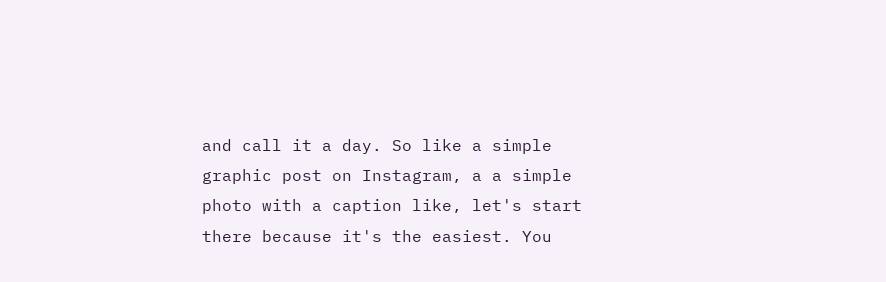and call it a day. So like a simple graphic post on Instagram, a a simple photo with a caption like, let's start there because it's the easiest. You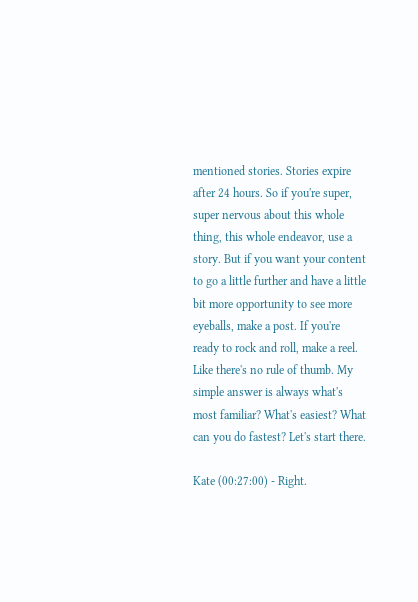mentioned stories. Stories expire after 24 hours. So if you're super, super nervous about this whole thing, this whole endeavor, use a story. But if you want your content to go a little further and have a little bit more opportunity to see more eyeballs, make a post. If you're ready to rock and roll, make a reel. Like there's no rule of thumb. My simple answer is always what's most familiar? What's easiest? What can you do fastest? Let's start there.

Kate (00:27:00) - Right.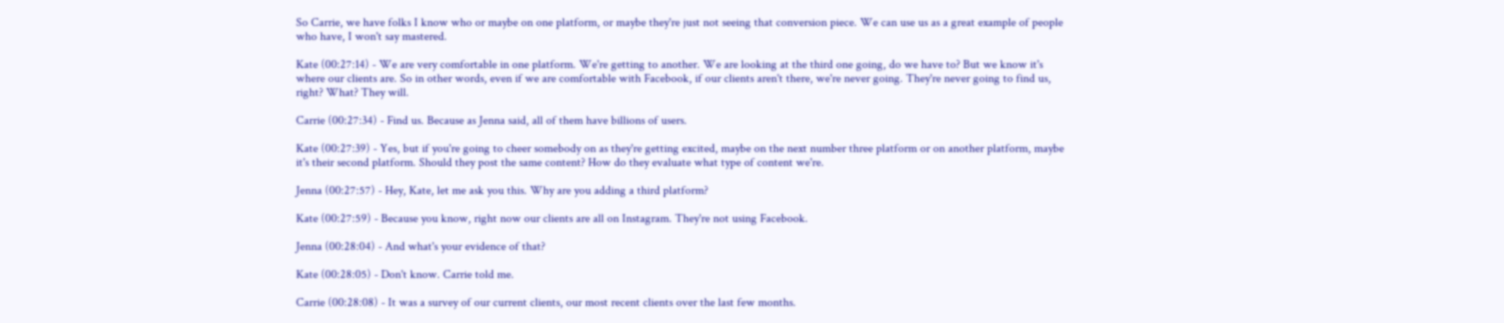So Carrie, we have folks I know who or maybe on one platform, or maybe they're just not seeing that conversion piece. We can use us as a great example of people who have, I won't say mastered.

Kate (00:27:14) - We are very comfortable in one platform. We're getting to another. We are looking at the third one going, do we have to? But we know it's where our clients are. So in other words, even if we are comfortable with Facebook, if our clients aren't there, we're never going. They're never going to find us, right? What? They will.

Carrie (00:27:34) - Find us. Because as Jenna said, all of them have billions of users.

Kate (00:27:39) - Yes, but if you're going to cheer somebody on as they're getting excited, maybe on the next number three platform or on another platform, maybe it's their second platform. Should they post the same content? How do they evaluate what type of content we're.

Jenna (00:27:57) - Hey, Kate, let me ask you this. Why are you adding a third platform?

Kate (00:27:59) - Because you know, right now our clients are all on Instagram. They're not using Facebook.

Jenna (00:28:04) - And what's your evidence of that?

Kate (00:28:05) - Don't know. Carrie told me.

Carrie (00:28:08) - It was a survey of our current clients, our most recent clients over the last few months.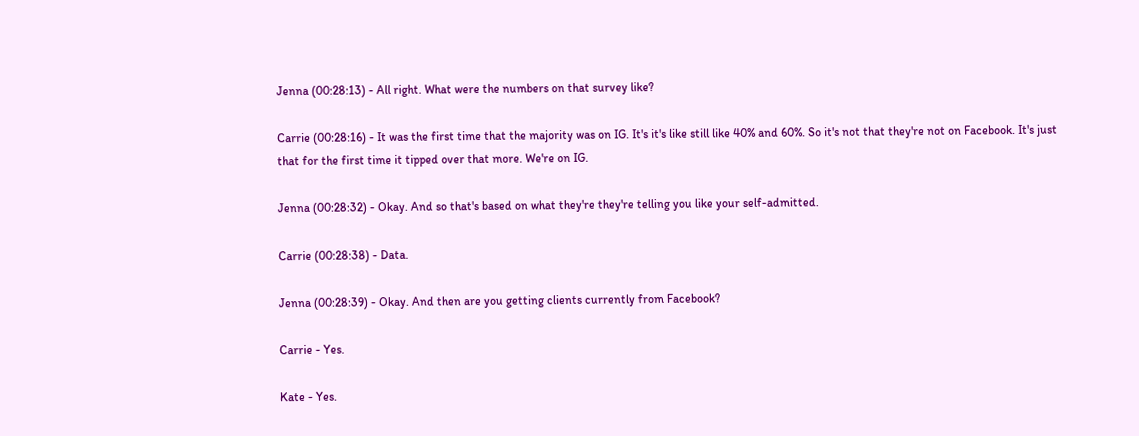Jenna (00:28:13) - All right. What were the numbers on that survey like?

Carrie (00:28:16) - It was the first time that the majority was on IG. It's it's like still like 40% and 60%. So it's not that they're not on Facebook. It's just that for the first time it tipped over that more. We're on IG.

Jenna (00:28:32) - Okay. And so that's based on what they're they're telling you like your self-admitted.

Carrie (00:28:38) - Data.

Jenna (00:28:39) - Okay. And then are you getting clients currently from Facebook?

Carrie - Yes.

Kate - Yes.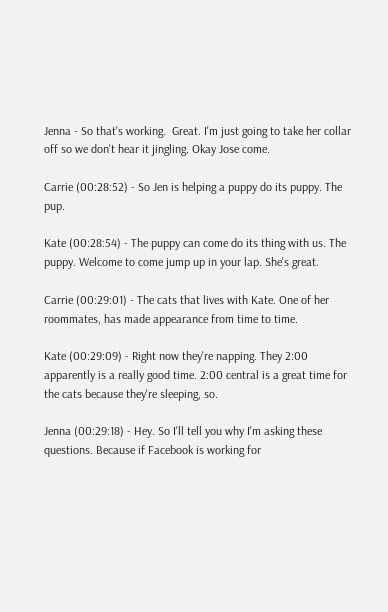Jenna - So that's working.  Great. I'm just going to take her collar off so we don't hear it jingling. Okay Jose come.

Carrie (00:28:52) - So Jen is helping a puppy do its puppy. The pup.

Kate (00:28:54) - The puppy can come do its thing with us. The puppy. Welcome to come jump up in your lap. She's great.

Carrie (00:29:01) - The cats that lives with Kate. One of her roommates, has made appearance from time to time.

Kate (00:29:09) - Right now they're napping. They 2:00 apparently is a really good time. 2:00 central is a great time for the cats because they're sleeping, so.

Jenna (00:29:18) - Hey. So I'll tell you why I'm asking these questions. Because if Facebook is working for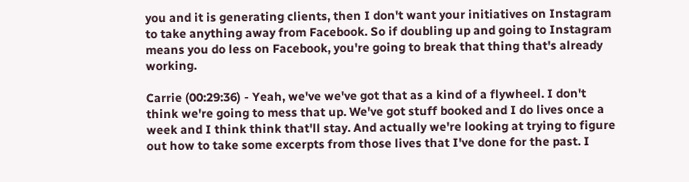you and it is generating clients, then I don't want your initiatives on Instagram to take anything away from Facebook. So if doubling up and going to Instagram means you do less on Facebook, you're going to break that thing that's already working.

Carrie (00:29:36) - Yeah, we've we've got that as a kind of a flywheel. I don't think we're going to mess that up. We've got stuff booked and I do lives once a week and I think think that'll stay. And actually we're looking at trying to figure out how to take some excerpts from those lives that I've done for the past. I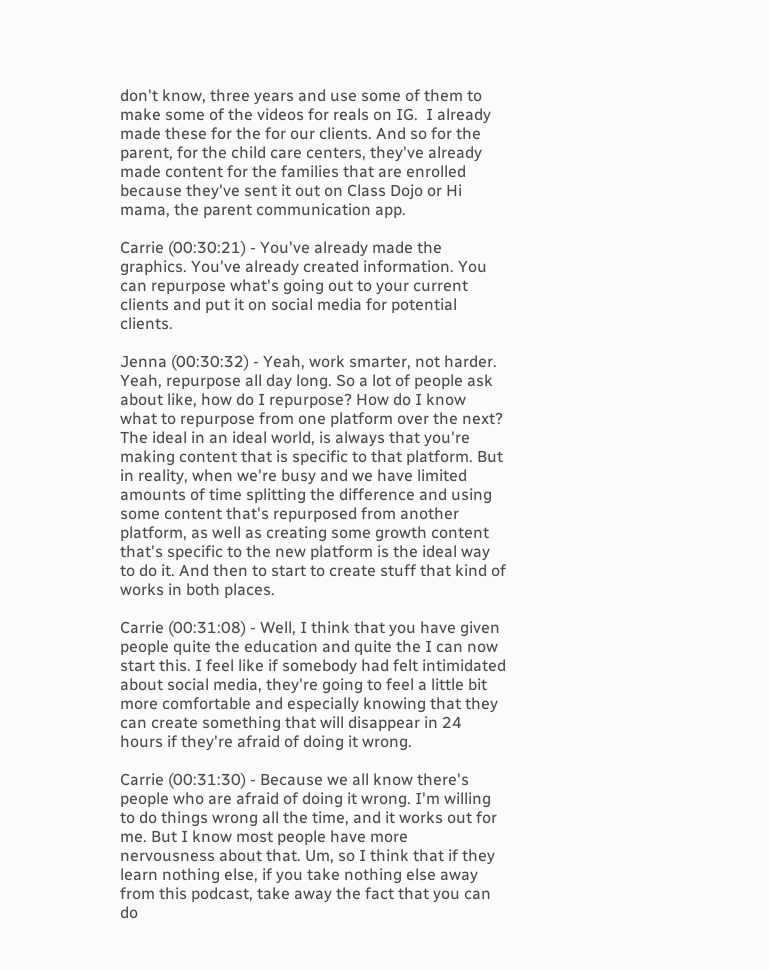don't know, three years and use some of them to make some of the videos for reals on IG.  I already made these for the for our clients. And so for the parent, for the child care centers, they've already made content for the families that are enrolled because they've sent it out on Class Dojo or Hi mama, the parent communication app.

Carrie (00:30:21) - You've already made the graphics. You've already created information. You can repurpose what's going out to your current clients and put it on social media for potential clients.

Jenna (00:30:32) - Yeah, work smarter, not harder. Yeah, repurpose all day long. So a lot of people ask about like, how do I repurpose? How do I know what to repurpose from one platform over the next? The ideal in an ideal world, is always that you're making content that is specific to that platform. But in reality, when we're busy and we have limited amounts of time splitting the difference and using some content that's repurposed from another platform, as well as creating some growth content that's specific to the new platform is the ideal way to do it. And then to start to create stuff that kind of works in both places.

Carrie (00:31:08) - Well, I think that you have given people quite the education and quite the I can now start this. I feel like if somebody had felt intimidated about social media, they're going to feel a little bit more comfortable and especially knowing that they can create something that will disappear in 24 hours if they're afraid of doing it wrong.

Carrie (00:31:30) - Because we all know there's people who are afraid of doing it wrong. I'm willing to do things wrong all the time, and it works out for me. But I know most people have more nervousness about that. Um, so I think that if they learn nothing else, if you take nothing else away from this podcast, take away the fact that you can do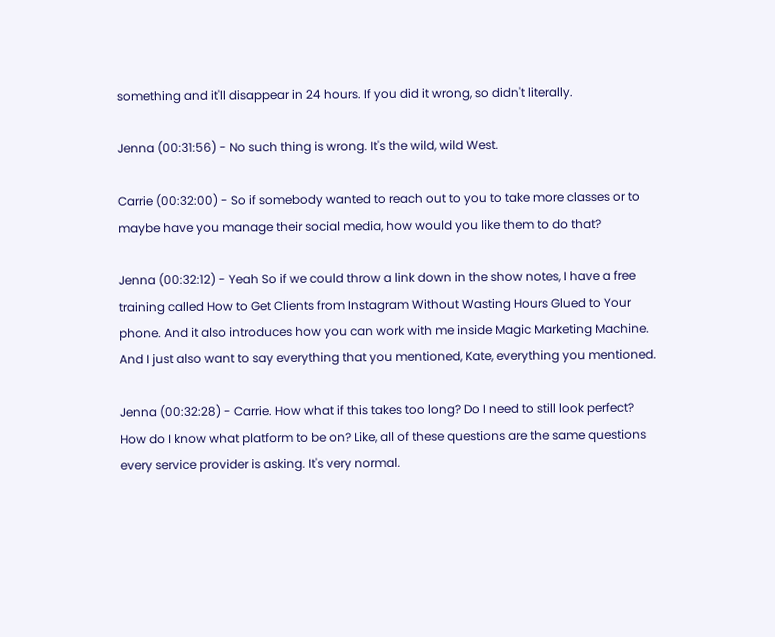something and it'll disappear in 24 hours. If you did it wrong, so didn't literally.

Jenna (00:31:56) - No such thing is wrong. It's the wild, wild West.

Carrie (00:32:00) - So if somebody wanted to reach out to you to take more classes or to maybe have you manage their social media, how would you like them to do that?

Jenna (00:32:12) - Yeah So if we could throw a link down in the show notes, I have a free training called How to Get Clients from Instagram Without Wasting Hours Glued to Your phone. And it also introduces how you can work with me inside Magic Marketing Machine. And I just also want to say everything that you mentioned, Kate, everything you mentioned.

Jenna (00:32:28) - Carrie. How what if this takes too long? Do I need to still look perfect? How do I know what platform to be on? Like, all of these questions are the same questions every service provider is asking. It's very normal.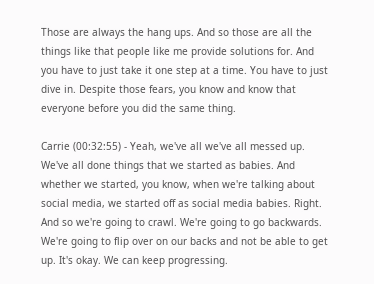Those are always the hang ups. And so those are all the things like that people like me provide solutions for. And you have to just take it one step at a time. You have to just dive in. Despite those fears, you know and know that everyone before you did the same thing.

Carrie (00:32:55) - Yeah, we've all we've all messed up. We've all done things that we started as babies. And whether we started, you know, when we're talking about social media, we started off as social media babies. Right. And so we're going to crawl. We're going to go backwards. We're going to flip over on our backs and not be able to get up. It's okay. We can keep progressing.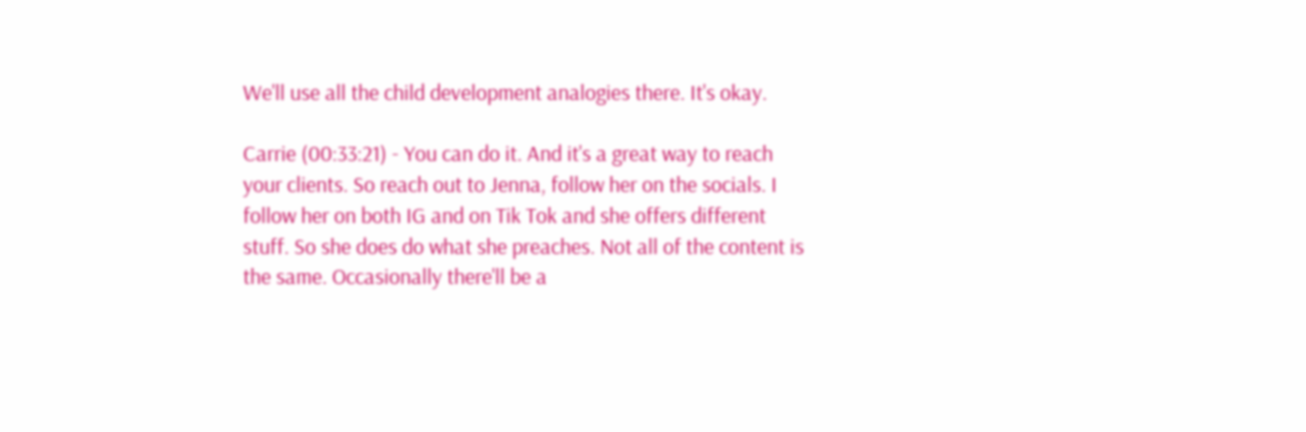We'll use all the child development analogies there. It's okay.

Carrie (00:33:21) - You can do it. And it's a great way to reach your clients. So reach out to Jenna, follow her on the socials. I follow her on both IG and on Tik Tok and she offers different stuff. So she does do what she preaches. Not all of the content is the same. Occasionally there'll be a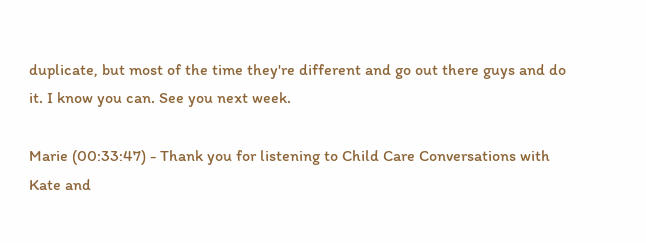duplicate, but most of the time they're different and go out there guys and do it. I know you can. See you next week.

Marie (00:33:47) - Thank you for listening to Child Care Conversations with Kate and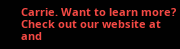Carrie. Want to learn more? Check out our website at and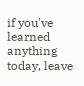if you've learned anything today, leave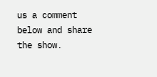us a comment below and share the show.